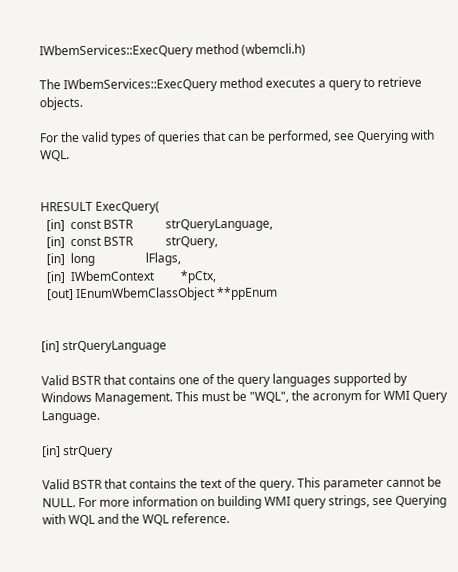IWbemServices::ExecQuery method (wbemcli.h)

The IWbemServices::ExecQuery method executes a query to retrieve objects.

For the valid types of queries that can be performed, see Querying with WQL.


HRESULT ExecQuery(
  [in]  const BSTR           strQueryLanguage,
  [in]  const BSTR           strQuery,
  [in]  long                 lFlags,
  [in]  IWbemContext         *pCtx,
  [out] IEnumWbemClassObject **ppEnum


[in] strQueryLanguage

Valid BSTR that contains one of the query languages supported by Windows Management. This must be "WQL", the acronym for WMI Query Language.

[in] strQuery

Valid BSTR that contains the text of the query. This parameter cannot be NULL. For more information on building WMI query strings, see Querying with WQL and the WQL reference.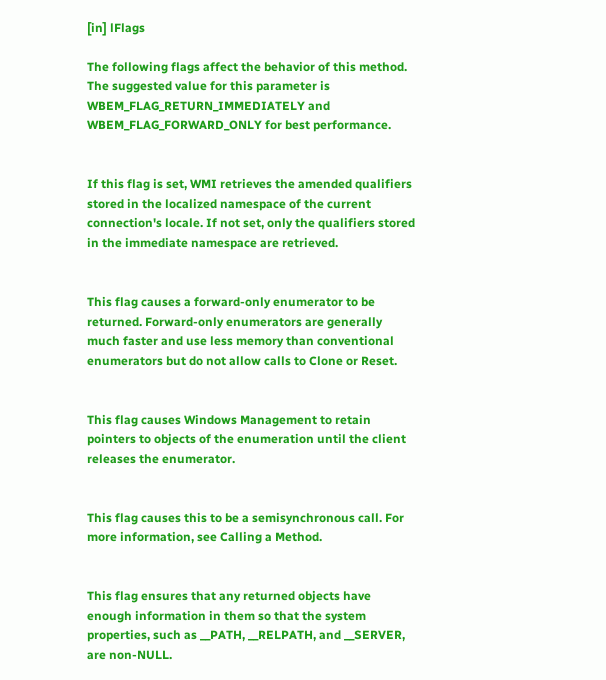[in] lFlags

The following flags affect the behavior of this method. The suggested value for this parameter is WBEM_FLAG_RETURN_IMMEDIATELY and WBEM_FLAG_FORWARD_ONLY for best performance.


If this flag is set, WMI retrieves the amended qualifiers stored in the localized namespace of the current connection's locale. If not set, only the qualifiers stored in the immediate namespace are retrieved.


This flag causes a forward-only enumerator to be returned. Forward-only enumerators are generally much faster and use less memory than conventional enumerators but do not allow calls to Clone or Reset.


This flag causes Windows Management to retain pointers to objects of the enumeration until the client releases the enumerator.


This flag causes this to be a semisynchronous call. For more information, see Calling a Method.


This flag ensures that any returned objects have enough information in them so that the system properties, such as __PATH, __RELPATH, and __SERVER, are non-NULL.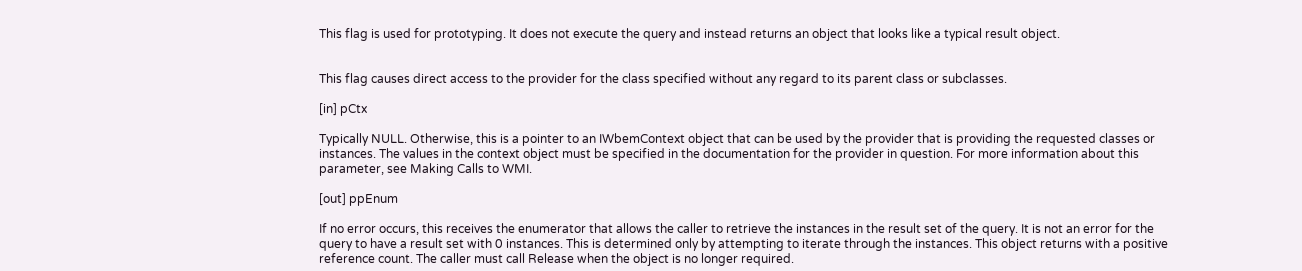This flag is used for prototyping. It does not execute the query and instead returns an object that looks like a typical result object.


This flag causes direct access to the provider for the class specified without any regard to its parent class or subclasses.

[in] pCtx

Typically NULL. Otherwise, this is a pointer to an IWbemContext object that can be used by the provider that is providing the requested classes or instances. The values in the context object must be specified in the documentation for the provider in question. For more information about this parameter, see Making Calls to WMI.

[out] ppEnum

If no error occurs, this receives the enumerator that allows the caller to retrieve the instances in the result set of the query. It is not an error for the query to have a result set with 0 instances. This is determined only by attempting to iterate through the instances. This object returns with a positive reference count. The caller must call Release when the object is no longer required.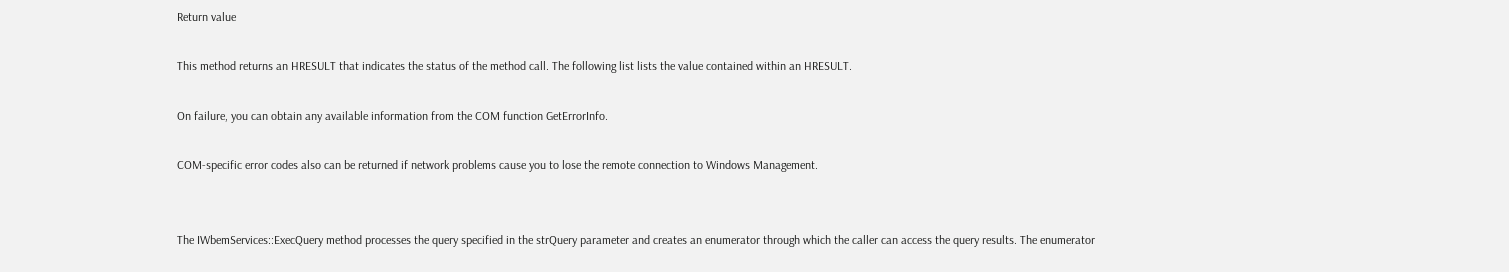Return value

This method returns an HRESULT that indicates the status of the method call. The following list lists the value contained within an HRESULT.

On failure, you can obtain any available information from the COM function GetErrorInfo.

COM-specific error codes also can be returned if network problems cause you to lose the remote connection to Windows Management.


The IWbemServices::ExecQuery method processes the query specified in the strQuery parameter and creates an enumerator through which the caller can access the query results. The enumerator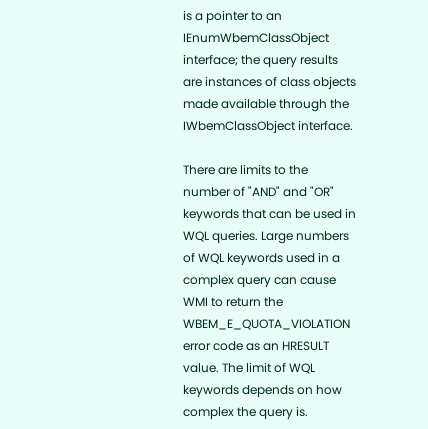is a pointer to an IEnumWbemClassObject interface; the query results are instances of class objects made available through the IWbemClassObject interface.

There are limits to the number of "AND" and "OR" keywords that can be used in WQL queries. Large numbers of WQL keywords used in a complex query can cause WMI to return the WBEM_E_QUOTA_VIOLATION error code as an HRESULT value. The limit of WQL keywords depends on how complex the query is.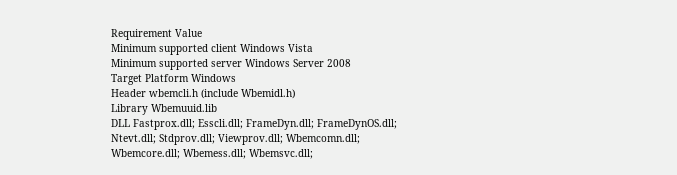Requirement Value
Minimum supported client Windows Vista
Minimum supported server Windows Server 2008
Target Platform Windows
Header wbemcli.h (include Wbemidl.h)
Library Wbemuuid.lib
DLL Fastprox.dll; Esscli.dll; FrameDyn.dll; FrameDynOS.dll; Ntevt.dll; Stdprov.dll; Viewprov.dll; Wbemcomn.dll; Wbemcore.dll; Wbemess.dll; Wbemsvc.dll;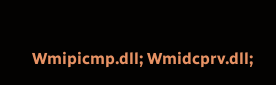Wmipicmp.dll; Wmidcprv.dll;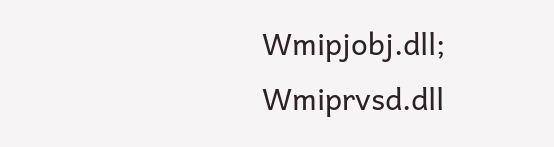Wmipjobj.dll; Wmiprvsd.dll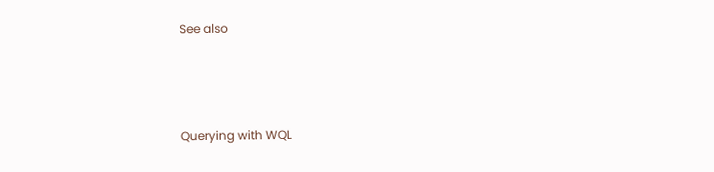See also



Querying with WQL